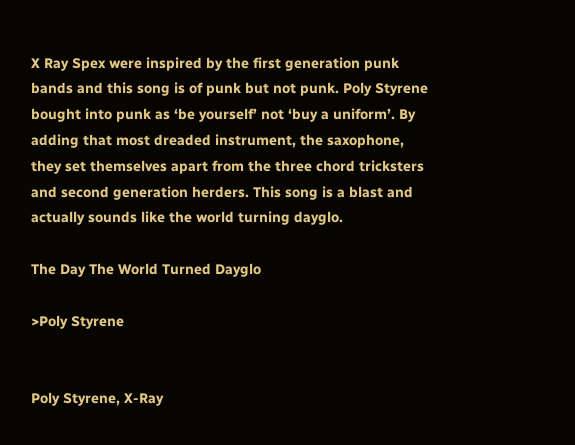X Ray Spex were inspired by the first generation punk bands and this song is of punk but not punk. Poly Styrene bought into punk as ‘be yourself’ not ‘buy a uniform’. By adding that most dreaded instrument, the saxophone, they set themselves apart from the three chord tricksters and second generation herders. This song is a blast and actually sounds like the world turning dayglo.

The Day The World Turned Dayglo

>Poly Styrene


Poly Styrene, X-Ray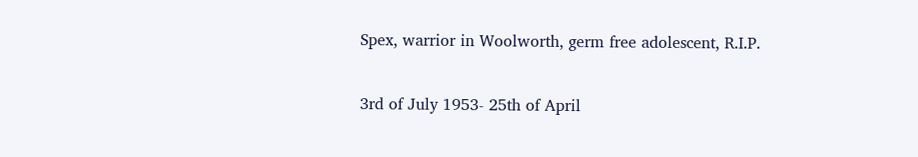Spex, warrior in Woolworth, germ free adolescent, R.I.P.

3rd of July 1953- 25th of April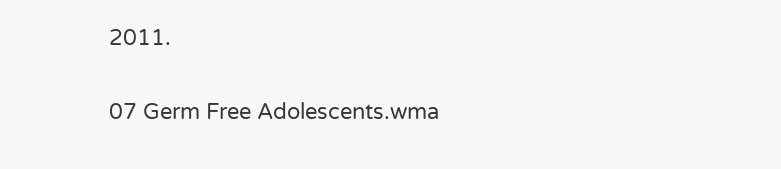2011.

07 Germ Free Adolescents.wma